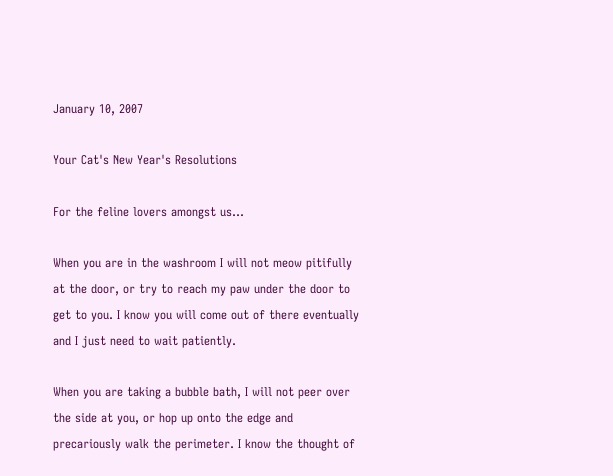January 10, 2007

Your Cat's New Year's Resolutions

For the feline lovers amongst us...

When you are in the washroom I will not meow pitifully at the door, or try to reach my paw under the door to get to you. I know you will come out of there eventually and I just need to wait patiently.

When you are taking a bubble bath, I will not peer over the side at you, or hop up onto the edge and precariously walk the perimeter. I know the thought of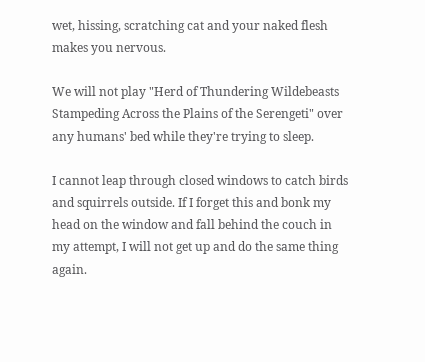wet, hissing, scratching cat and your naked flesh makes you nervous.

We will not play "Herd of Thundering Wildebeasts Stampeding Across the Plains of the Serengeti" over any humans' bed while they're trying to sleep.

I cannot leap through closed windows to catch birds and squirrels outside. If I forget this and bonk my head on the window and fall behind the couch in my attempt, I will not get up and do the same thing again.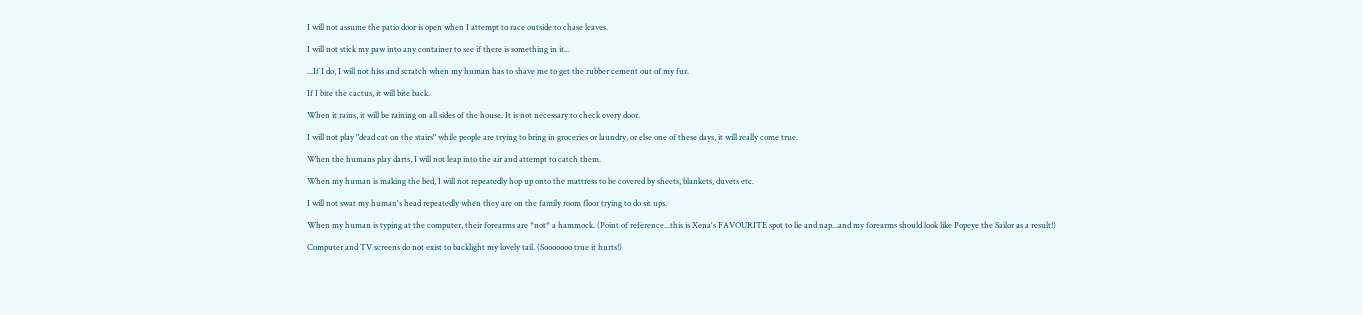I will not assume the patio door is open when I attempt to race outside to chase leaves.

I will not stick my paw into any container to see if there is something in it...

...If I do, I will not hiss and scratch when my human has to shave me to get the rubber cement out of my fur.

If I bite the cactus, it will bite back.

When it rains, it will be raining on all sides of the house. It is not necessary to check every door.

I will not play "dead cat on the stairs" while people are trying to bring in groceries or laundry, or else one of these days, it will really come true.

When the humans play darts, I will not leap into the air and attempt to catch them.

When my human is making the bed, I will not repeatedly hop up onto the mattress to be covered by sheets, blankets, duvets etc.

I will not swat my human's head repeatedly when they are on the family room floor trying to do sit ups.

When my human is typing at the computer, their forearms are *not* a hammock. (Point of reference...this is Xena's FAVOURITE spot to lie and nap...and my forearms should look like Popeye the Sailor as a result!)

Computer and TV screens do not exist to backlight my lovely tail. (Sooooooo true it hurts!)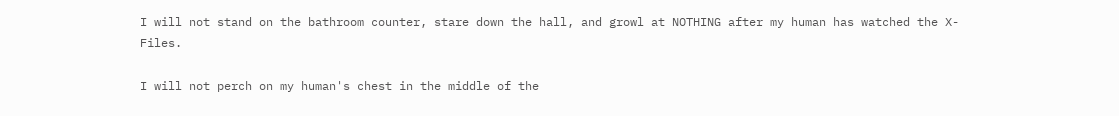I will not stand on the bathroom counter, stare down the hall, and growl at NOTHING after my human has watched the X-Files.

I will not perch on my human's chest in the middle of the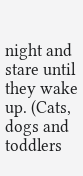night and stare until they wake up. (Cats, dogs and toddlers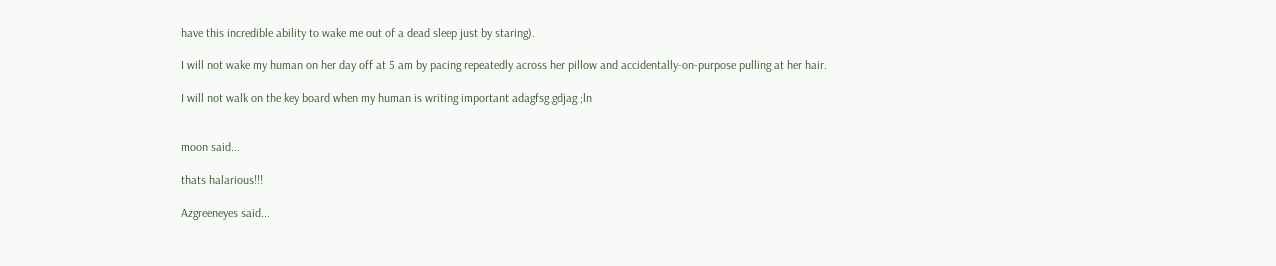have this incredible ability to wake me out of a dead sleep just by staring).

I will not wake my human on her day off at 5 am by pacing repeatedly across her pillow and accidentally-on-purpose pulling at her hair.

I will not walk on the key board when my human is writing important adagfsg gdjag ;ln


moon said...

thats halarious!!!

Azgreeneyes said...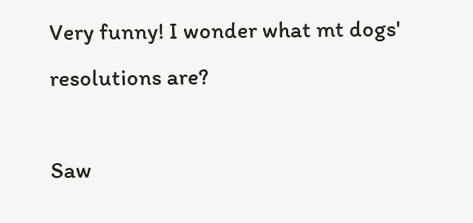Very funny! I wonder what mt dogs' resolutions are?

Saw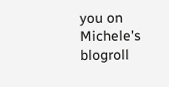you on Michele's blogroll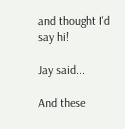and thought I'd say hi!

Jay said...

And these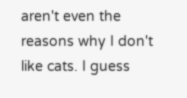aren't even the reasons why I don't like cats. I guess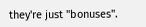they're just "bonuses".